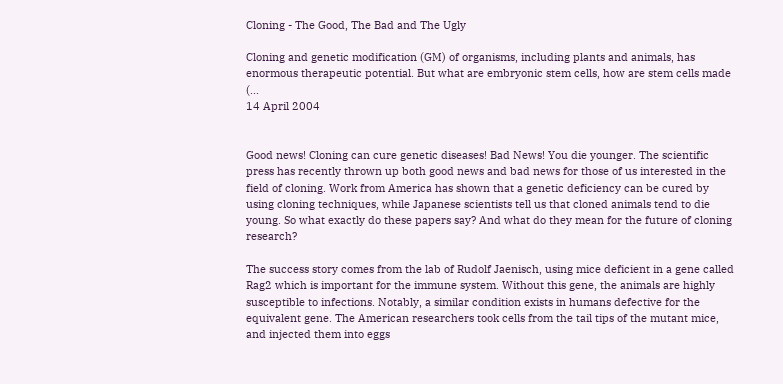Cloning - The Good, The Bad and The Ugly

Cloning and genetic modification (GM) of organisms, including plants and animals, has enormous therapeutic potential. But what are embryonic stem cells, how are stem cells made (...
14 April 2004


Good news! Cloning can cure genetic diseases! Bad News! You die younger. The scientific press has recently thrown up both good news and bad news for those of us interested in the field of cloning. Work from America has shown that a genetic deficiency can be cured by using cloning techniques, while Japanese scientists tell us that cloned animals tend to die young. So what exactly do these papers say? And what do they mean for the future of cloning research?

The success story comes from the lab of Rudolf Jaenisch, using mice deficient in a gene called Rag2 which is important for the immune system. Without this gene, the animals are highly susceptible to infections. Notably, a similar condition exists in humans defective for the equivalent gene. The American researchers took cells from the tail tips of the mutant mice, and injected them into eggs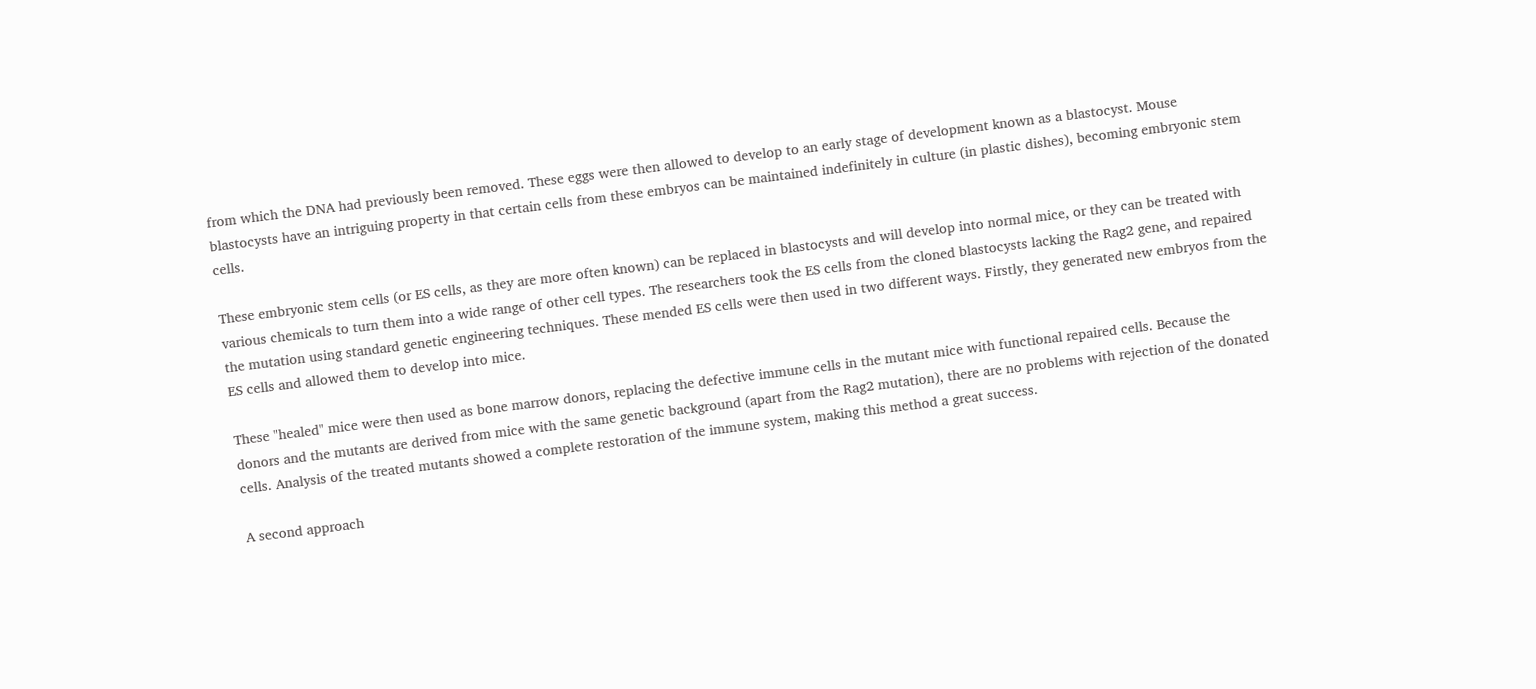from which the DNA had previously been removed. These eggs were then allowed to develop to an early stage of development known as a blastocyst. Mouse blastocysts have an intriguing property in that certain cells from these embryos can be maintained indefinitely in culture (in plastic dishes), becoming embryonic stem cells.

These embryonic stem cells (or ES cells, as they are more often known) can be replaced in blastocysts and will develop into normal mice, or they can be treated with various chemicals to turn them into a wide range of other cell types. The researchers took the ES cells from the cloned blastocysts lacking the Rag2 gene, and repaired the mutation using standard genetic engineering techniques. These mended ES cells were then used in two different ways. Firstly, they generated new embryos from the ES cells and allowed them to develop into mice.

These "healed" mice were then used as bone marrow donors, replacing the defective immune cells in the mutant mice with functional repaired cells. Because the donors and the mutants are derived from mice with the same genetic background (apart from the Rag2 mutation), there are no problems with rejection of the donated cells. Analysis of the treated mutants showed a complete restoration of the immune system, making this method a great success.

A second approach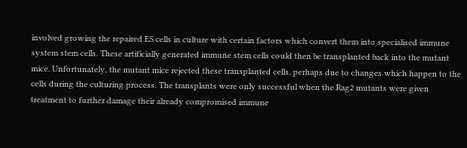involved growing the repaired ES cells in culture with certain factors which convert them into specialised immune system stem cells. These artificially generated immune stem cells could then be transplanted back into the mutant mice. Unfortunately, the mutant mice rejected these transplanted cells, perhaps due to changes which happen to the cells during the culturing process. The transplants were only successful when the Rag2 mutants were given treatment to further damage their already compromised immune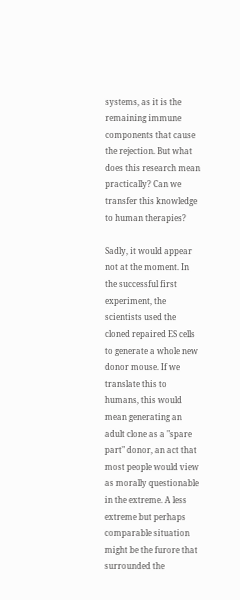systems, as it is the remaining immune components that cause the rejection. But what does this research mean practically? Can we transfer this knowledge to human therapies?

Sadly, it would appear not at the moment. In the successful first experiment, the scientists used the cloned repaired ES cells to generate a whole new donor mouse. If we translate this to humans, this would mean generating an adult clone as a "spare part" donor, an act that most people would view as morally questionable in the extreme. A less extreme but perhaps comparable situation might be the furore that surrounded the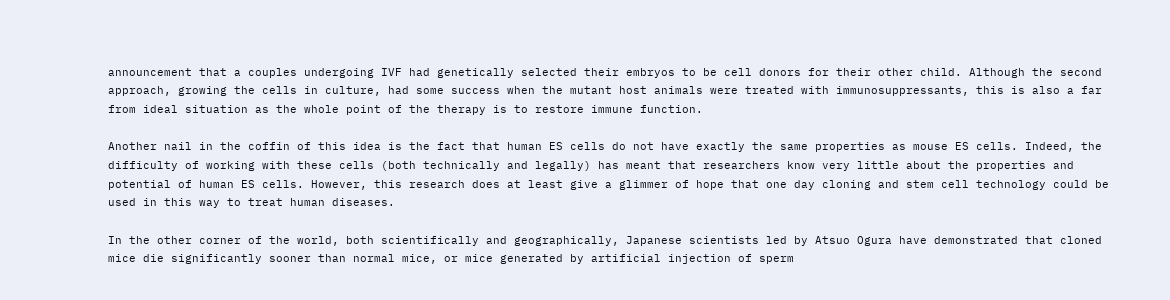announcement that a couples undergoing IVF had genetically selected their embryos to be cell donors for their other child. Although the second approach, growing the cells in culture, had some success when the mutant host animals were treated with immunosuppressants, this is also a far from ideal situation as the whole point of the therapy is to restore immune function.

Another nail in the coffin of this idea is the fact that human ES cells do not have exactly the same properties as mouse ES cells. Indeed, the difficulty of working with these cells (both technically and legally) has meant that researchers know very little about the properties and potential of human ES cells. However, this research does at least give a glimmer of hope that one day cloning and stem cell technology could be used in this way to treat human diseases.

In the other corner of the world, both scientifically and geographically, Japanese scientists led by Atsuo Ogura have demonstrated that cloned mice die significantly sooner than normal mice, or mice generated by artificial injection of sperm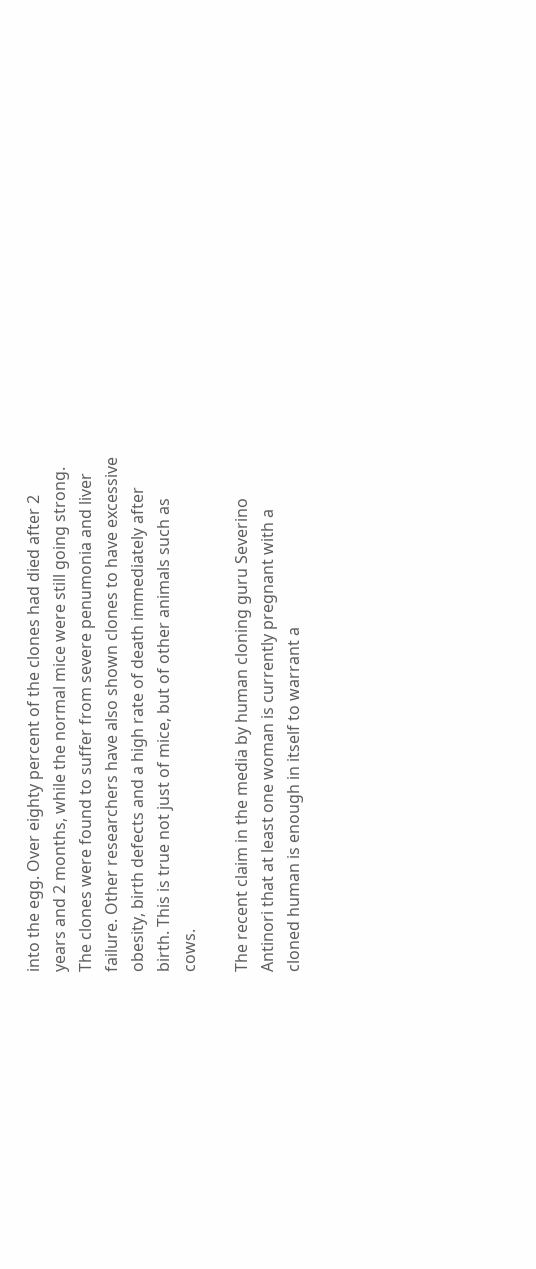into the egg. Over eighty percent of the clones had died after 2 years and 2 months, while the normal mice were still going strong. The clones were found to suffer from severe penumonia and liver failure. Other researchers have also shown clones to have excessive obesity, birth defects and a high rate of death immediately after birth. This is true not just of mice, but of other animals such as cows.

The recent claim in the media by human cloning guru Severino Antinori that at least one woman is currently pregnant with a cloned human is enough in itself to warrant a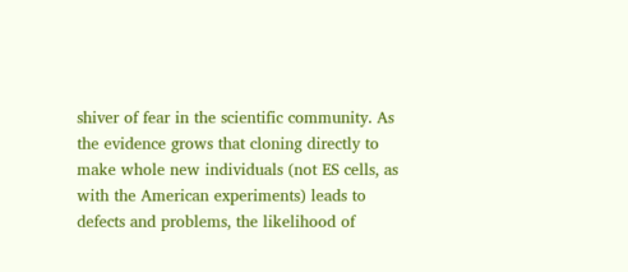shiver of fear in the scientific community. As the evidence grows that cloning directly to make whole new individuals (not ES cells, as with the American experiments) leads to defects and problems, the likelihood of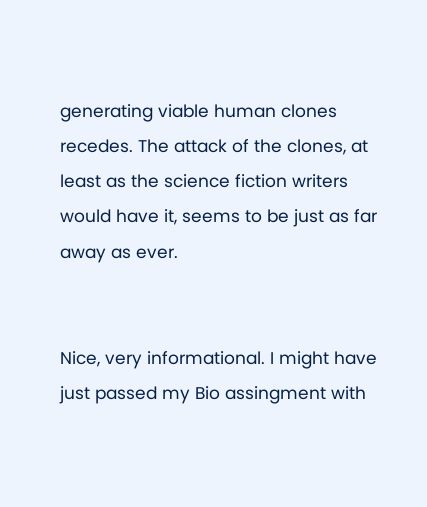generating viable human clones recedes. The attack of the clones, at least as the science fiction writers would have it, seems to be just as far away as ever.


Nice, very informational. I might have just passed my Bio assingment with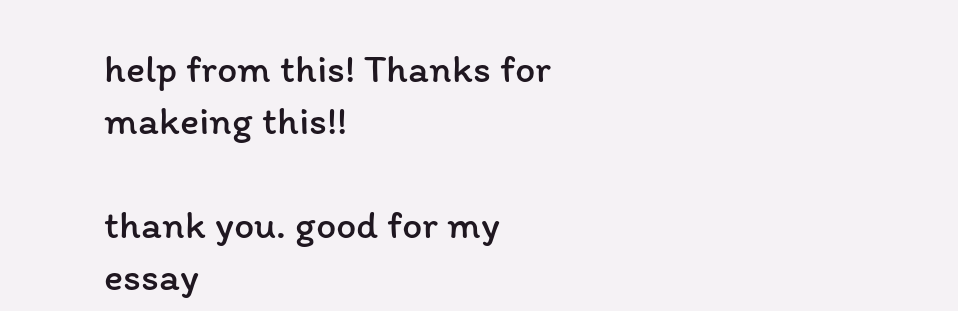help from this! Thanks for makeing this!!

thank you. good for my essay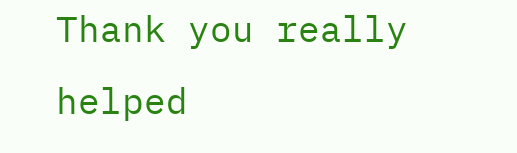Thank you really helped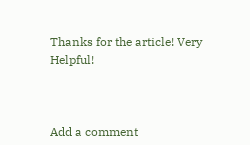Thanks for the article! Very Helpful!



Add a comment